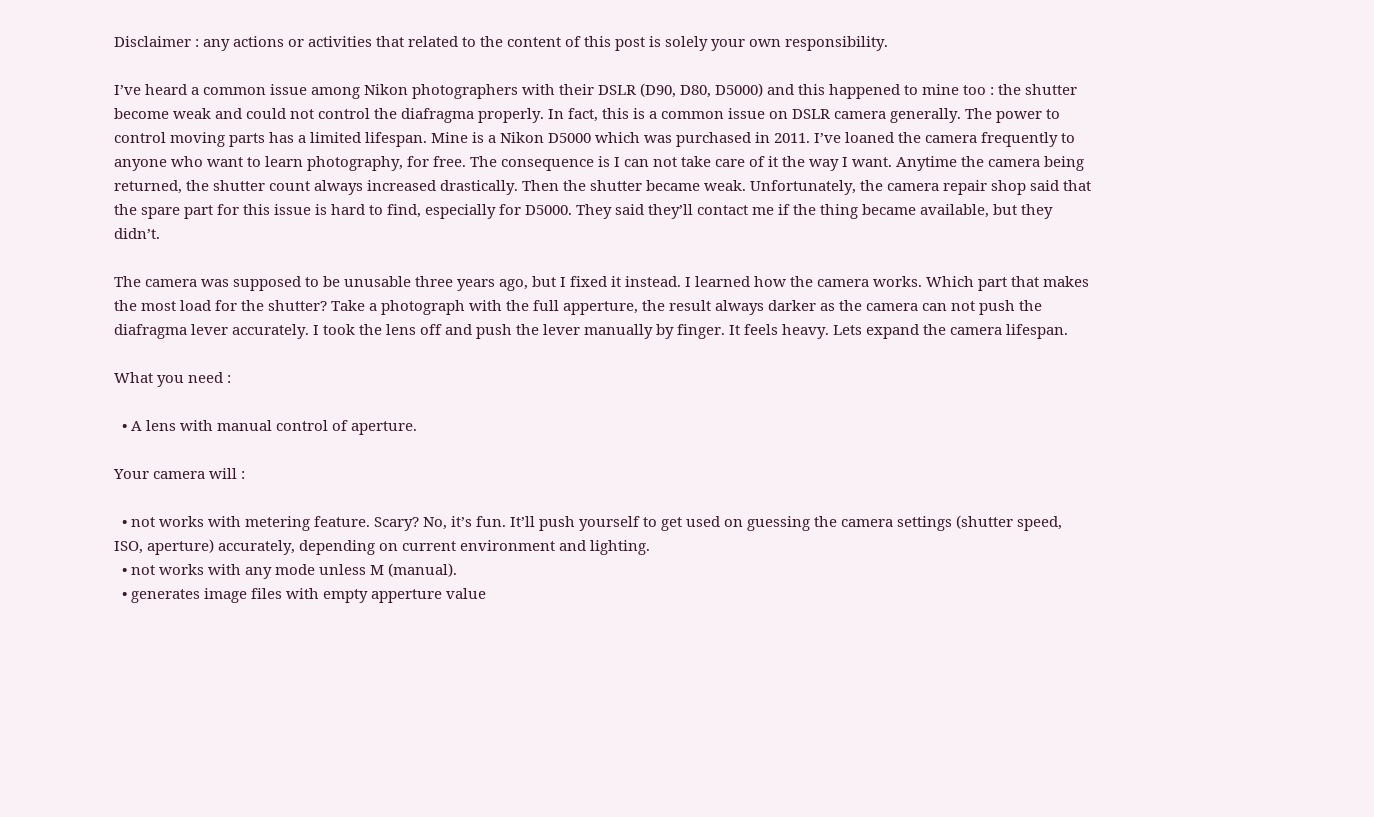Disclaimer : any actions or activities that related to the content of this post is solely your own responsibility.

I’ve heard a common issue among Nikon photographers with their DSLR (D90, D80, D5000) and this happened to mine too : the shutter become weak and could not control the diafragma properly. In fact, this is a common issue on DSLR camera generally. The power to control moving parts has a limited lifespan. Mine is a Nikon D5000 which was purchased in 2011. I’ve loaned the camera frequently to anyone who want to learn photography, for free. The consequence is I can not take care of it the way I want. Anytime the camera being returned, the shutter count always increased drastically. Then the shutter became weak. Unfortunately, the camera repair shop said that the spare part for this issue is hard to find, especially for D5000. They said they’ll contact me if the thing became available, but they didn’t.

The camera was supposed to be unusable three years ago, but I fixed it instead. I learned how the camera works. Which part that makes the most load for the shutter? Take a photograph with the full apperture, the result always darker as the camera can not push the diafragma lever accurately. I took the lens off and push the lever manually by finger. It feels heavy. Lets expand the camera lifespan.

What you need :

  • A lens with manual control of aperture.

Your camera will :

  • not works with metering feature. Scary? No, it’s fun. It’ll push yourself to get used on guessing the camera settings (shutter speed, ISO, aperture) accurately, depending on current environment and lighting.
  • not works with any mode unless M (manual).
  • generates image files with empty apperture value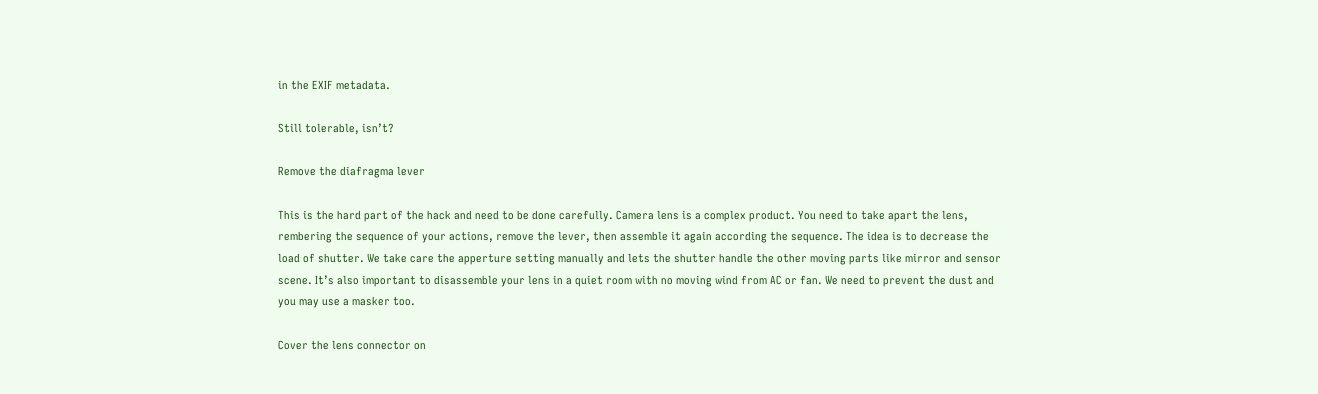in the EXIF metadata.

Still tolerable, isn’t?

Remove the diafragma lever

This is the hard part of the hack and need to be done carefully. Camera lens is a complex product. You need to take apart the lens, rembering the sequence of your actions, remove the lever, then assemble it again according the sequence. The idea is to decrease the load of shutter. We take care the apperture setting manually and lets the shutter handle the other moving parts like mirror and sensor scene. It’s also important to disassemble your lens in a quiet room with no moving wind from AC or fan. We need to prevent the dust and you may use a masker too.

Cover the lens connector on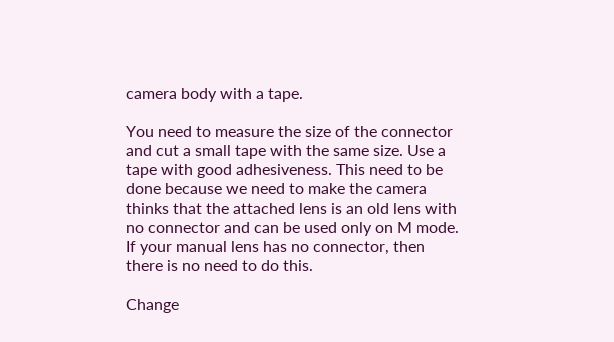camera body with a tape.

You need to measure the size of the connector and cut a small tape with the same size. Use a tape with good adhesiveness. This need to be done because we need to make the camera thinks that the attached lens is an old lens with no connector and can be used only on M mode. If your manual lens has no connector, then there is no need to do this.

Change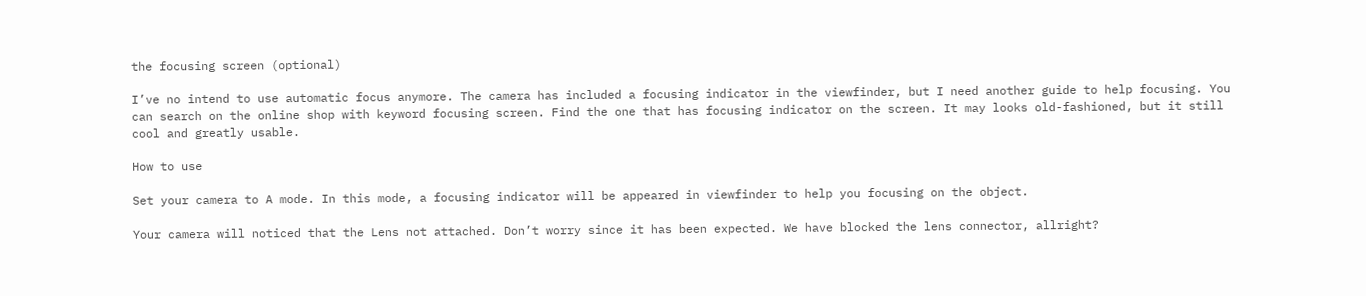the focusing screen (optional)

I’ve no intend to use automatic focus anymore. The camera has included a focusing indicator in the viewfinder, but I need another guide to help focusing. You can search on the online shop with keyword focusing screen. Find the one that has focusing indicator on the screen. It may looks old-fashioned, but it still cool and greatly usable.

How to use

Set your camera to A mode. In this mode, a focusing indicator will be appeared in viewfinder to help you focusing on the object.

Your camera will noticed that the Lens not attached. Don’t worry since it has been expected. We have blocked the lens connector, allright?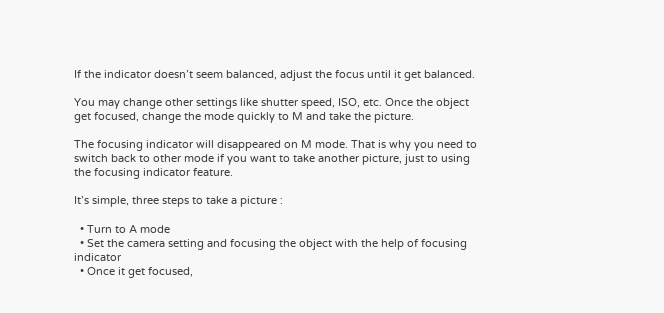If the indicator doesn’t seem balanced, adjust the focus until it get balanced.

You may change other settings like shutter speed, ISO, etc. Once the object get focused, change the mode quickly to M and take the picture.

The focusing indicator will disappeared on M mode. That is why you need to switch back to other mode if you want to take another picture, just to using the focusing indicator feature.

It’s simple, three steps to take a picture :

  • Turn to A mode
  • Set the camera setting and focusing the object with the help of focusing indicator
  • Once it get focused,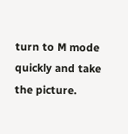turn to M mode quickly and take the picture.